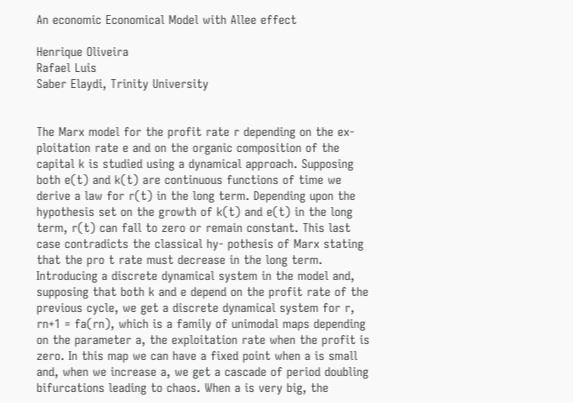An economic Economical Model with Allee effect

Henrique Oliveira
Rafael Luis
Saber Elaydi, Trinity University


The Marx model for the profit rate r depending on the ex- ploitation rate e and on the organic composition of the capital k is studied using a dynamical approach. Supposing both e(t) and k(t) are continuous functions of time we derive a law for r(t) in the long term. Depending upon the hypothesis set on the growth of k(t) and e(t) in the long term, r(t) can fall to zero or remain constant. This last case contradicts the classical hy- pothesis of Marx stating that the pro t rate must decrease in the long term. Introducing a discrete dynamical system in the model and, supposing that both k and e depend on the profit rate of the previous cycle, we get a discrete dynamical system for r, rn+1 = fa(rn), which is a family of unimodal maps depending on the parameter a, the exploitation rate when the profit is zero. In this map we can have a fixed point when a is small and, when we increase a, we get a cascade of period doubling bifurcations leading to chaos. When a is very big, the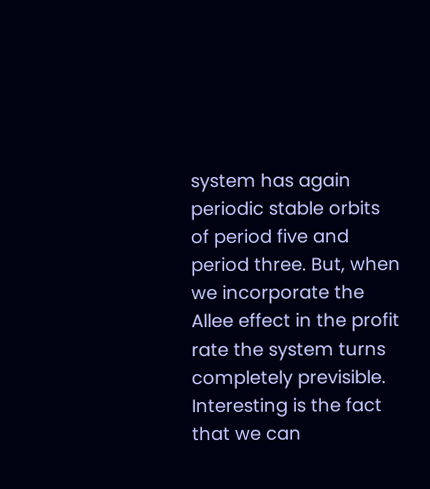system has again periodic stable orbits of period five and period three. But, when we incorporate the Allee effect in the profit rate the system turns completely previsible. Interesting is the fact that we can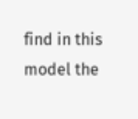find in this model the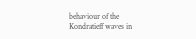behaviour of the Kondratieff waves in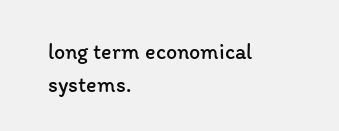long term economical systems.